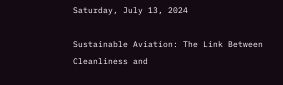Saturday, July 13, 2024

Sustainable Aviation: The Link Between Cleanliness and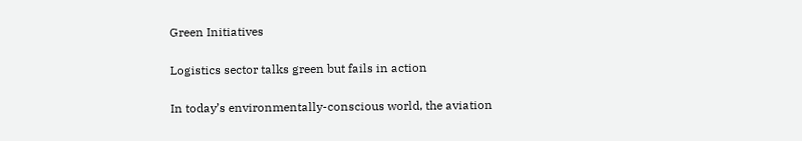Green Initiatives

Logistics sector talks green but fails in action

In today’s environmentally-conscious world, the aviation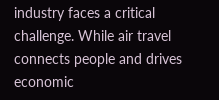industry faces a critical challenge. While air travel connects people and drives economic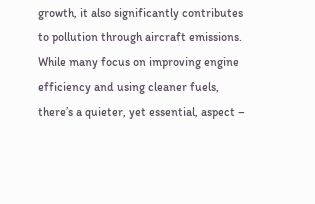growth, it also significantly contributes to pollution through aircraft emissions. While many focus on improving engine efficiency and using cleaner fuels, there’s a quieter, yet essential, aspect –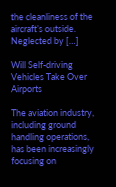the cleanliness of the aircraft’s outside. Neglected by […]

Will Self-driving Vehicles Take Over Airports

The aviation industry, including ground handling operations, has been increasingly focusing on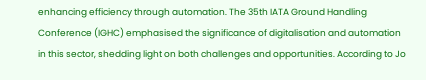enhancing efficiency through automation. The 35th IATA Ground Handling Conference (IGHC) emphasised the significance of digitalisation and automation in this sector, shedding light on both challenges and opportunities. According to Jo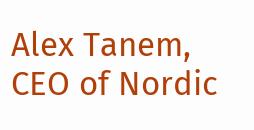Alex Tanem, CEO of Nordic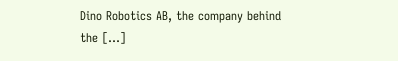Dino Robotics AB, the company behind the […]